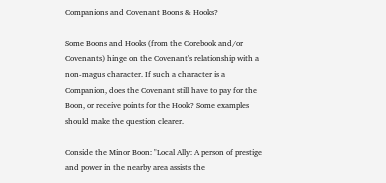Companions and Covenant Boons & Hooks?

Some Boons and Hooks (from the Corebook and/or Covenants) hinge on the Covenant's relationship with a non-magus character. If such a character is a Companion, does the Covenant still have to pay for the Boon, or receive points for the Hook? Some examples should make the question clearer.

Conside the Minor Boon: "Local Ally: A person of prestige and power in the nearby area assists the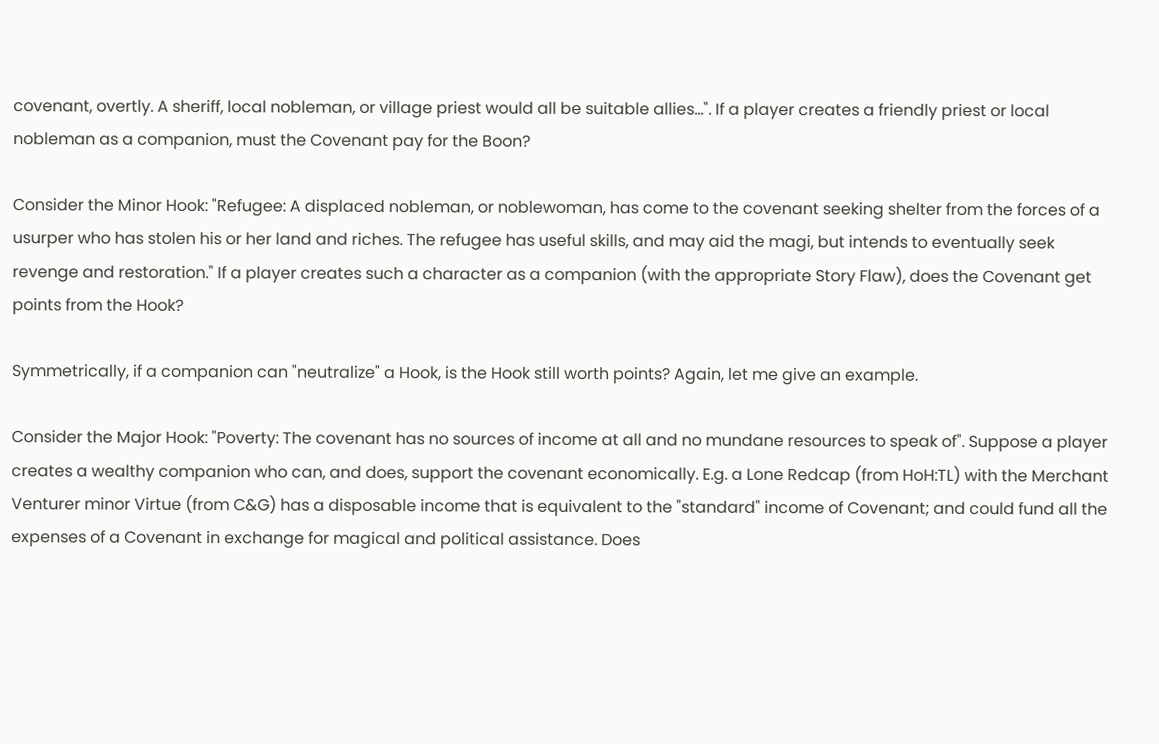covenant, overtly. A sheriff, local nobleman, or village priest would all be suitable allies...". If a player creates a friendly priest or local nobleman as a companion, must the Covenant pay for the Boon?

Consider the Minor Hook: "Refugee: A displaced nobleman, or noblewoman, has come to the covenant seeking shelter from the forces of a usurper who has stolen his or her land and riches. The refugee has useful skills, and may aid the magi, but intends to eventually seek revenge and restoration." If a player creates such a character as a companion (with the appropriate Story Flaw), does the Covenant get points from the Hook?

Symmetrically, if a companion can "neutralize" a Hook, is the Hook still worth points? Again, let me give an example.

Consider the Major Hook: "Poverty: The covenant has no sources of income at all and no mundane resources to speak of". Suppose a player creates a wealthy companion who can, and does, support the covenant economically. E.g. a Lone Redcap (from HoH:TL) with the Merchant Venturer minor Virtue (from C&G) has a disposable income that is equivalent to the "standard" income of Covenant; and could fund all the expenses of a Covenant in exchange for magical and political assistance. Does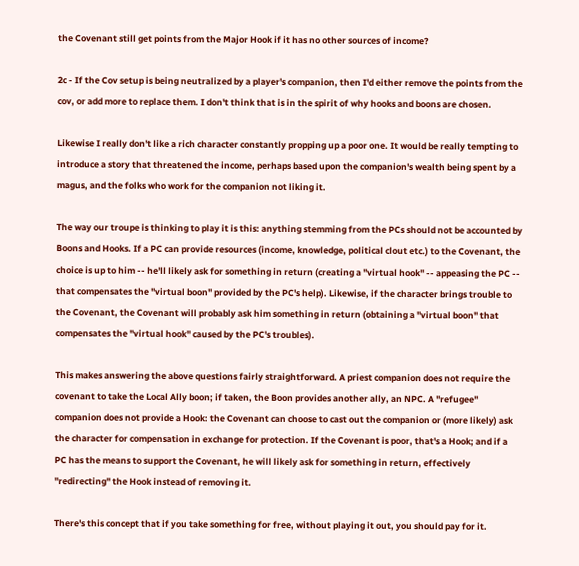the Covenant still get points from the Major Hook if it has no other sources of income?

2c - If the Cov setup is being neutralized by a player's companion, then I'd either remove the points from the cov, or add more to replace them. I don't think that is in the spirit of why hooks and boons are chosen.

Likewise I really don't like a rich character constantly propping up a poor one. It would be really tempting to introduce a story that threatened the income, perhaps based upon the companion's wealth being spent by a magus, and the folks who work for the companion not liking it.

The way our troupe is thinking to play it is this: anything stemming from the PCs should not be accounted by Boons and Hooks. If a PC can provide resources (income, knowledge, political clout etc.) to the Covenant, the choice is up to him -- he'll likely ask for something in return (creating a "virtual hook" -- appeasing the PC -- that compensates the "virtual boon" provided by the PC's help). Likewise, if the character brings trouble to the Covenant, the Covenant will probably ask him something in return (obtaining a "virtual boon" that compensates the "virtual hook" caused by the PC's troubles).

This makes answering the above questions fairly straightforward. A priest companion does not require the covenant to take the Local Ally boon; if taken, the Boon provides another ally, an NPC. A "refugee" companion does not provide a Hook: the Covenant can choose to cast out the companion or (more likely) ask the character for compensation in exchange for protection. If the Covenant is poor, that's a Hook; and if a PC has the means to support the Covenant, he will likely ask for something in return, effectively "redirecting" the Hook instead of removing it.

There's this concept that if you take something for free, without playing it out, you should pay for it.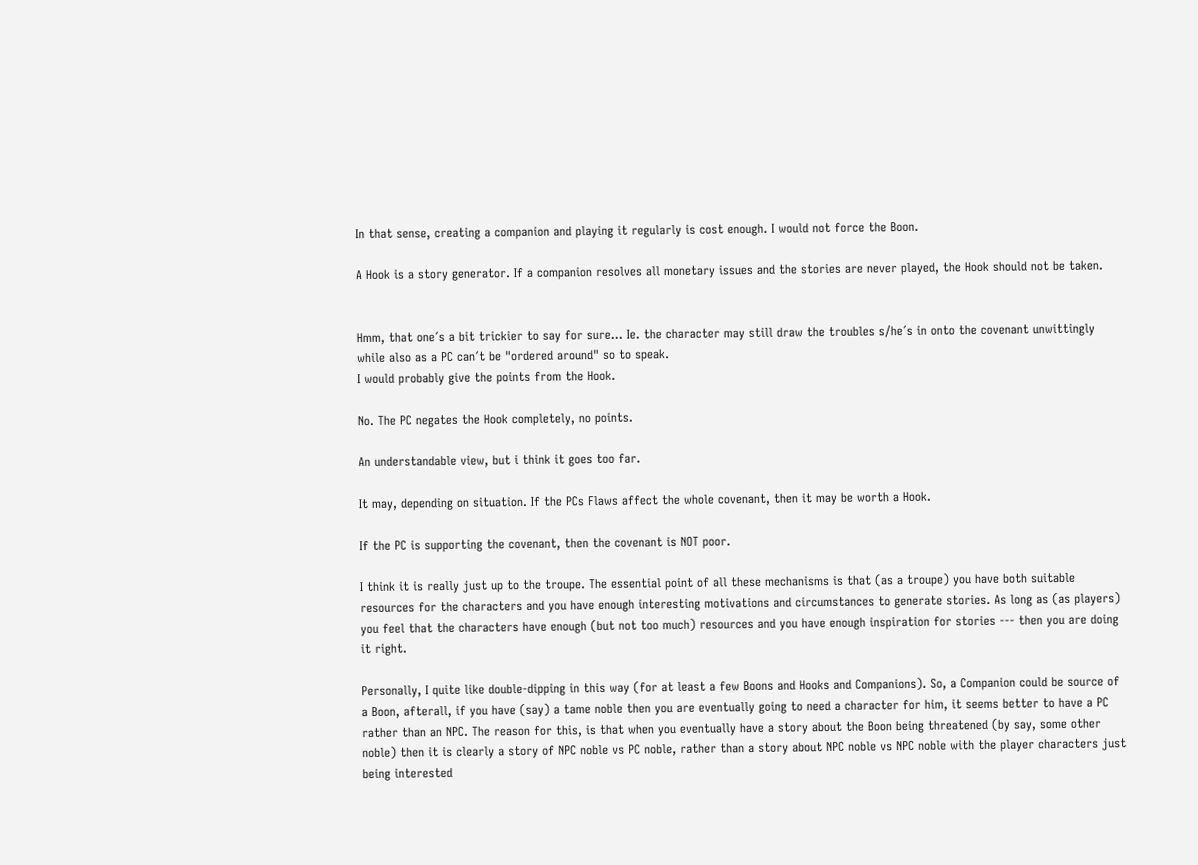In that sense, creating a companion and playing it regularly is cost enough. I would not force the Boon.

A Hook is a story generator. If a companion resolves all monetary issues and the stories are never played, the Hook should not be taken.


Hmm, that one´s a bit trickier to say for sure... Ie. the character may still draw the troubles s/he´s in onto the covenant unwittingly while also as a PC can´t be "ordered around" so to speak.
I would probably give the points from the Hook.

No. The PC negates the Hook completely, no points.

An understandable view, but i think it goes too far.

It may, depending on situation. If the PCs Flaws affect the whole covenant, then it may be worth a Hook.

If the PC is supporting the covenant, then the covenant is NOT poor.

I think it is really just up to the troupe. The essential point of all these mechanisms is that (as a troupe) you have both suitable resources for the characters and you have enough interesting motivations and circumstances to generate stories. As long as (as players) you feel that the characters have enough (but not too much) resources and you have enough inspiration for stories --- then you are doing it right.

Personally, I quite like double-dipping in this way (for at least a few Boons and Hooks and Companions). So, a Companion could be source of a Boon, afterall, if you have (say) a tame noble then you are eventually going to need a character for him, it seems better to have a PC rather than an NPC. The reason for this, is that when you eventually have a story about the Boon being threatened (by say, some other noble) then it is clearly a story of NPC noble vs PC noble, rather than a story about NPC noble vs NPC noble with the player characters just being interested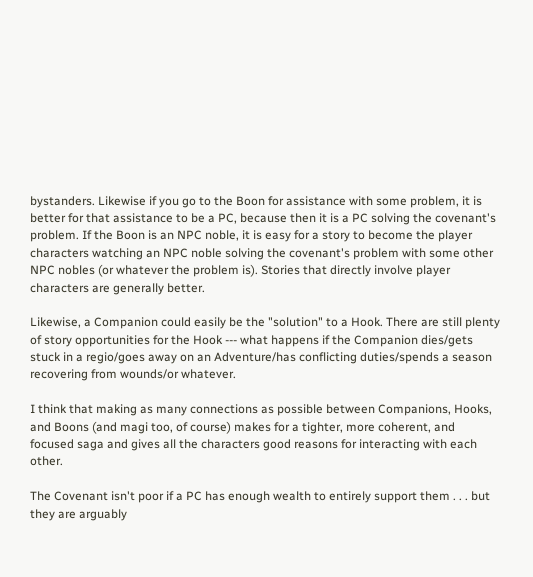bystanders. Likewise if you go to the Boon for assistance with some problem, it is better for that assistance to be a PC, because then it is a PC solving the covenant's problem. If the Boon is an NPC noble, it is easy for a story to become the player characters watching an NPC noble solving the covenant's problem with some other NPC nobles (or whatever the problem is). Stories that directly involve player characters are generally better.

Likewise, a Companion could easily be the "solution" to a Hook. There are still plenty of story opportunities for the Hook --- what happens if the Companion dies/gets stuck in a regio/goes away on an Adventure/has conflicting duties/spends a season recovering from wounds/or whatever.

I think that making as many connections as possible between Companions, Hooks, and Boons (and magi too, of course) makes for a tighter, more coherent, and focused saga and gives all the characters good reasons for interacting with each other.

The Covenant isn't poor if a PC has enough wealth to entirely support them . . . but they are arguably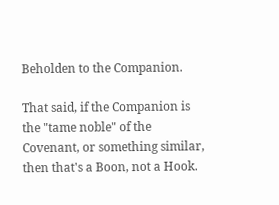Beholden to the Companion.

That said, if the Companion is the "tame noble" of the Covenant, or something similar, then that's a Boon, not a Hook.